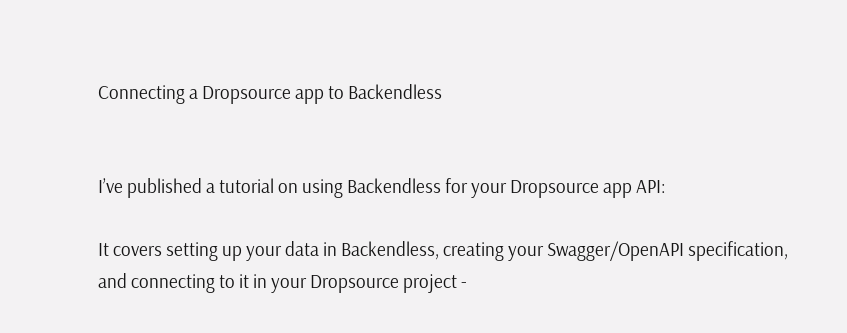Connecting a Dropsource app to Backendless


I’ve published a tutorial on using Backendless for your Dropsource app API:

It covers setting up your data in Backendless, creating your Swagger/OpenAPI specification, and connecting to it in your Dropsource project -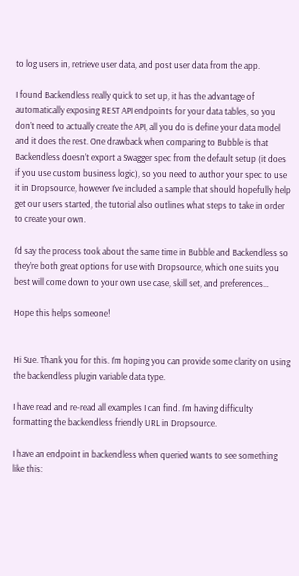to log users in, retrieve user data, and post user data from the app.

I found Backendless really quick to set up, it has the advantage of automatically exposing REST API endpoints for your data tables, so you don’t need to actually create the API, all you do is define your data model and it does the rest. One drawback when comparing to Bubble is that Backendless doesn’t export a Swagger spec from the default setup (it does if you use custom business logic), so you need to author your spec to use it in Dropsource, however I’ve included a sample that should hopefully help get our users started, the tutorial also outlines what steps to take in order to create your own.

I’d say the process took about the same time in Bubble and Backendless so they’re both great options for use with Dropsource, which one suits you best will come down to your own use case, skill set, and preferences…

Hope this helps someone!


Hi Sue. Thank you for this. I’m hoping you can provide some clarity on using the backendless plugin variable data type.

I have read and re-read all examples I can find. I’m having difficulty formatting the backendless friendly URL in Dropsource.

I have an endpoint in backendless when queried wants to see something like this: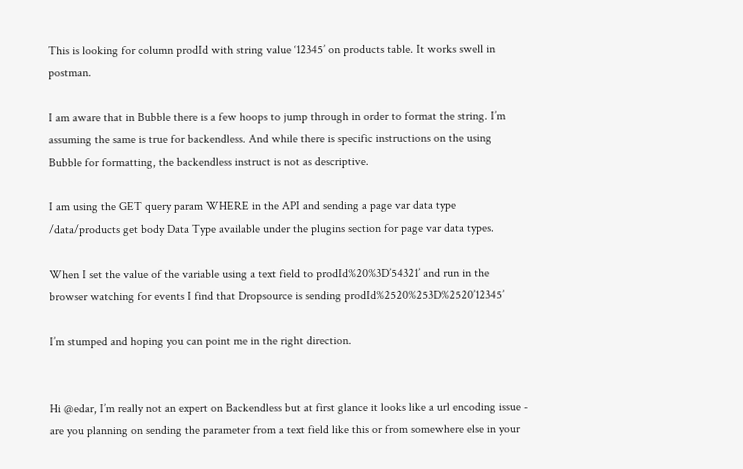This is looking for column prodId with string value ‘12345’ on products table. It works swell in postman.

I am aware that in Bubble there is a few hoops to jump through in order to format the string. I’m assuming the same is true for backendless. And while there is specific instructions on the using Bubble for formatting, the backendless instruct is not as descriptive.

I am using the GET query param WHERE in the API and sending a page var data type /data/products get body Data Type available under the plugins section for page var data types.

When I set the value of the variable using a text field to prodId%20%3D’54321’ and run in the browser watching for events I find that Dropsource is sending prodId%2520%253D%2520’12345’

I’m stumped and hoping you can point me in the right direction.


Hi @edar, I’m really not an expert on Backendless but at first glance it looks like a url encoding issue - are you planning on sending the parameter from a text field like this or from somewhere else in your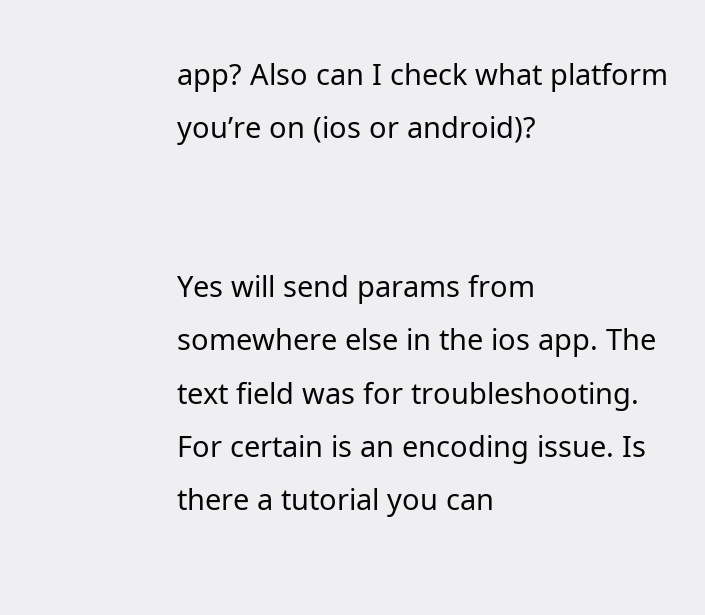app? Also can I check what platform you’re on (ios or android)?


Yes will send params from somewhere else in the ios app. The text field was for troubleshooting. For certain is an encoding issue. Is there a tutorial you can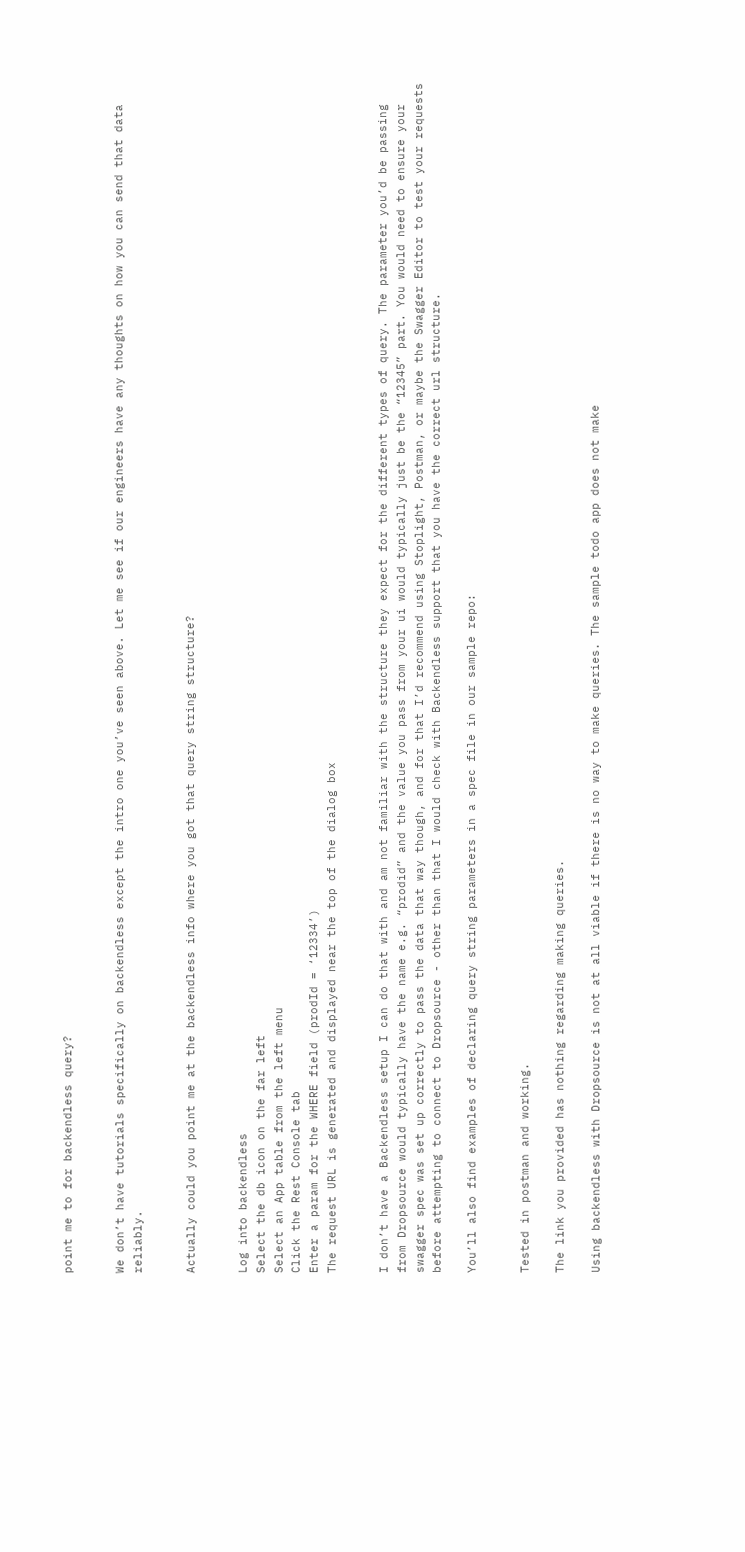point me to for backendless query?


We don’t have tutorials specifically on backendless except the intro one you’ve seen above. Let me see if our engineers have any thoughts on how you can send that data reliably.


Actually could you point me at the backendless info where you got that query string structure?


Log into backendless
Select the db icon on the far left
Select an App table from the left menu
Click the Rest Console tab
Enter a param for the WHERE field (prodId = ‘12334’)
The request URL is generated and displayed near the top of the dialog box


I don’t have a Backendless setup I can do that with and am not familiar with the structure they expect for the different types of query. The parameter you’d be passing from Dropsource would typically have the name e.g. “prodid” and the value you pass from your ui would typically just be the “12345” part. You would need to ensure your swagger spec was set up correctly to pass the data that way though, and for that I’d recommend using Stoplight, Postman, or maybe the Swagger Editor to test your requests before attempting to connect to Dropsource - other than that I would check with Backendless support that you have the correct url structure.

You’ll also find examples of declaring query string parameters in a spec file in our sample repo:


Tested in postman and working.

The link you provided has nothing regarding making queries.

Using backendless with Dropsource is not at all viable if there is no way to make queries. The sample todo app does not make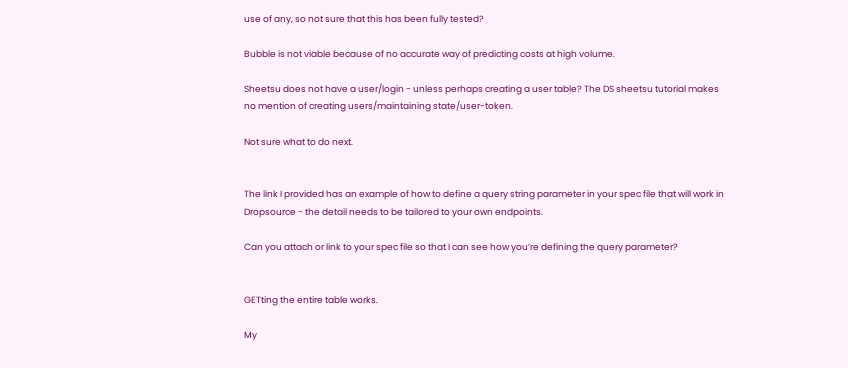use of any, so not sure that this has been fully tested?

Bubble is not viable because of no accurate way of predicting costs at high volume.

Sheetsu does not have a user/login - unless perhaps creating a user table? The DS sheetsu tutorial makes no mention of creating users/maintaining state/user-token.

Not sure what to do next.


The link I provided has an example of how to define a query string parameter in your spec file that will work in Dropsource - the detail needs to be tailored to your own endpoints.

Can you attach or link to your spec file so that I can see how you’re defining the query parameter?


GETting the entire table works.

My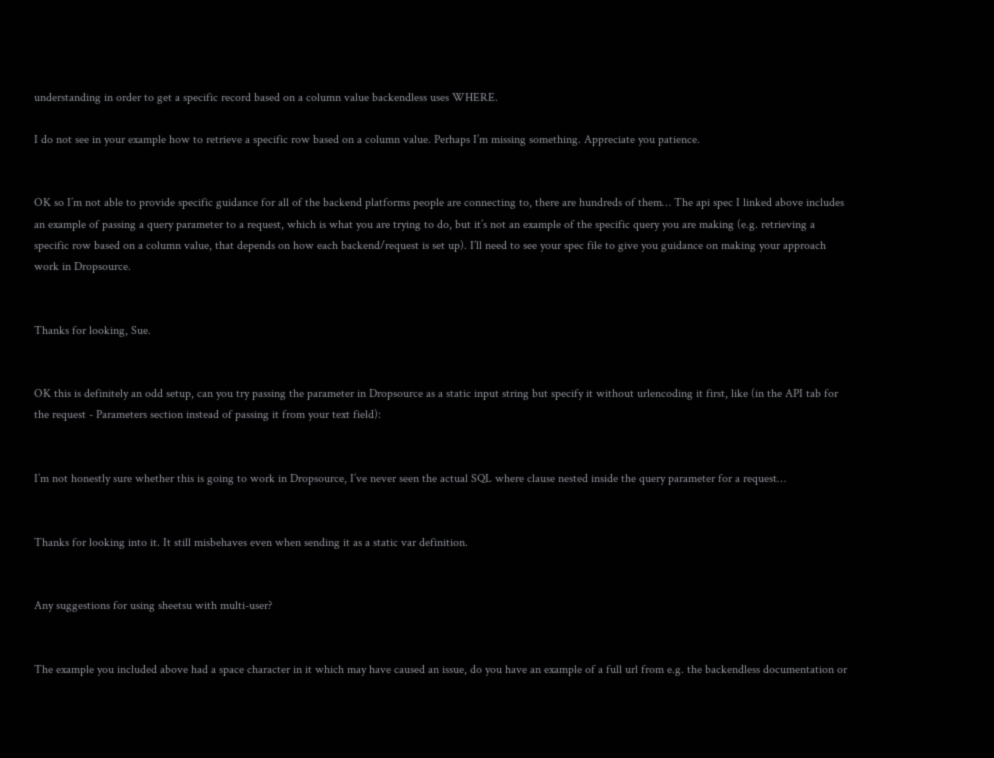understanding in order to get a specific record based on a column value backendless uses WHERE.

I do not see in your example how to retrieve a specific row based on a column value. Perhaps I’m missing something. Appreciate you patience.


OK so I’m not able to provide specific guidance for all of the backend platforms people are connecting to, there are hundreds of them… The api spec I linked above includes an example of passing a query parameter to a request, which is what you are trying to do, but it’s not an example of the specific query you are making (e.g. retrieving a specific row based on a column value, that depends on how each backend/request is set up). I’ll need to see your spec file to give you guidance on making your approach work in Dropsource.


Thanks for looking, Sue.


OK this is definitely an odd setup, can you try passing the parameter in Dropsource as a static input string but specify it without urlencoding it first, like (in the API tab for the request - Parameters section instead of passing it from your text field):


I’m not honestly sure whether this is going to work in Dropsource, I’ve never seen the actual SQL where clause nested inside the query parameter for a request…


Thanks for looking into it. It still misbehaves even when sending it as a static var definition.


Any suggestions for using sheetsu with multi-user?


The example you included above had a space character in it which may have caused an issue, do you have an example of a full url from e.g. the backendless documentation or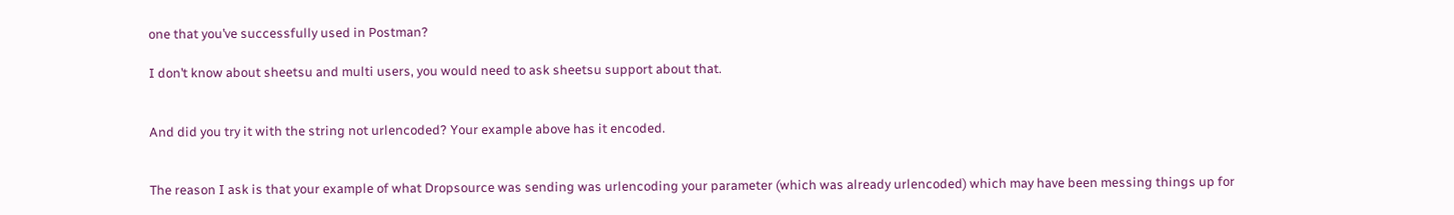one that you’ve successfully used in Postman?

I don’t know about sheetsu and multi users, you would need to ask sheetsu support about that.


And did you try it with the string not urlencoded? Your example above has it encoded.


The reason I ask is that your example of what Dropsource was sending was urlencoding your parameter (which was already urlencoded) which may have been messing things up for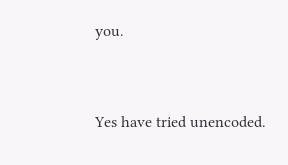you.


Yes have tried unencoded.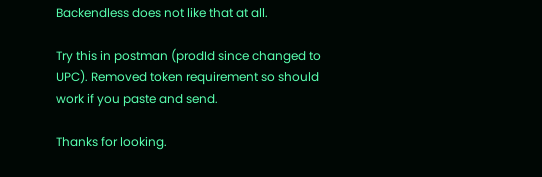Backendless does not like that at all.

Try this in postman (prodId since changed to UPC). Removed token requirement so should work if you paste and send.

Thanks for looking.